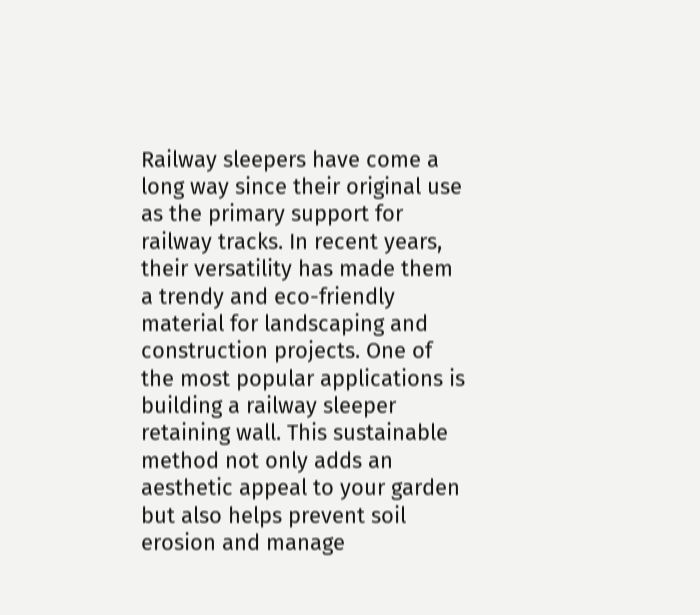Railway sleepers have come a long way since their original use as the primary support for railway tracks. In recent years, their versatility has made them a trendy and eco-friendly material for landscaping and construction projects. One of the most popular applications is building a railway sleeper retaining wall. This sustainable method not only adds an aesthetic appeal to your garden but also helps prevent soil erosion and manage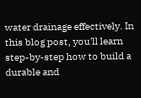water drainage effectively. In this blog post, you'll learn step-by-step how to build a durable and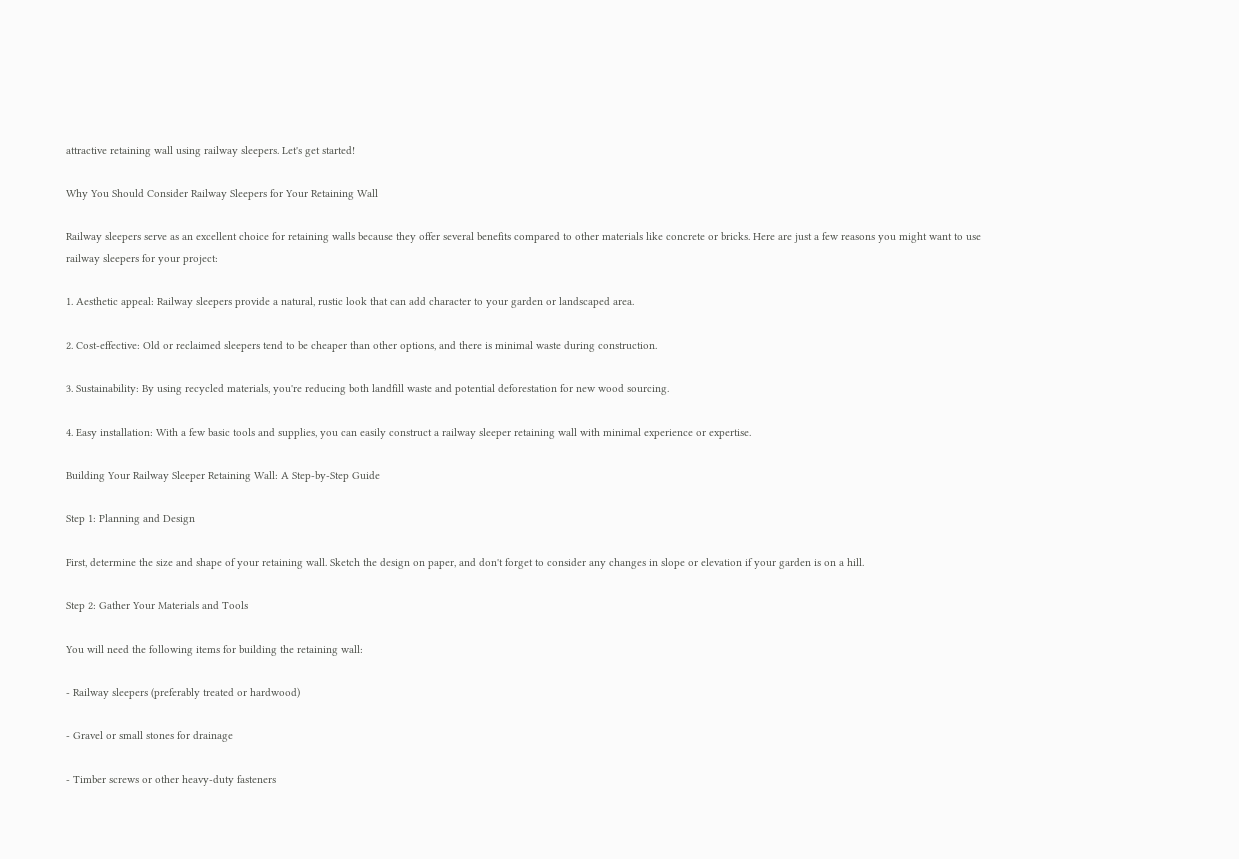attractive retaining wall using railway sleepers. Let's get started!

Why You Should Consider Railway Sleepers for Your Retaining Wall

Railway sleepers serve as an excellent choice for retaining walls because they offer several benefits compared to other materials like concrete or bricks. Here are just a few reasons you might want to use railway sleepers for your project:

1. Aesthetic appeal: Railway sleepers provide a natural, rustic look that can add character to your garden or landscaped area.

2. Cost-effective: Old or reclaimed sleepers tend to be cheaper than other options, and there is minimal waste during construction.

3. Sustainability: By using recycled materials, you're reducing both landfill waste and potential deforestation for new wood sourcing.

4. Easy installation: With a few basic tools and supplies, you can easily construct a railway sleeper retaining wall with minimal experience or expertise.

Building Your Railway Sleeper Retaining Wall: A Step-by-Step Guide

Step 1: Planning and Design

First, determine the size and shape of your retaining wall. Sketch the design on paper, and don't forget to consider any changes in slope or elevation if your garden is on a hill.

Step 2: Gather Your Materials and Tools

You will need the following items for building the retaining wall:

- Railway sleepers (preferably treated or hardwood)

- Gravel or small stones for drainage

- Timber screws or other heavy-duty fasteners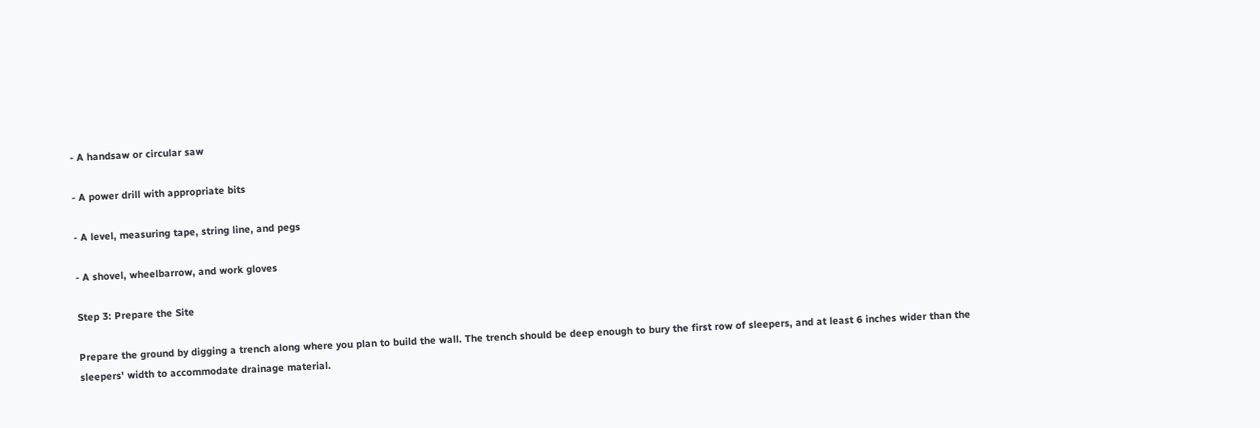- A handsaw or circular saw

- A power drill with appropriate bits

- A level, measuring tape, string line, and pegs

- A shovel, wheelbarrow, and work gloves

Step 3: Prepare the Site

Prepare the ground by digging a trench along where you plan to build the wall. The trench should be deep enough to bury the first row of sleepers, and at least 6 inches wider than the sleepers' width to accommodate drainage material.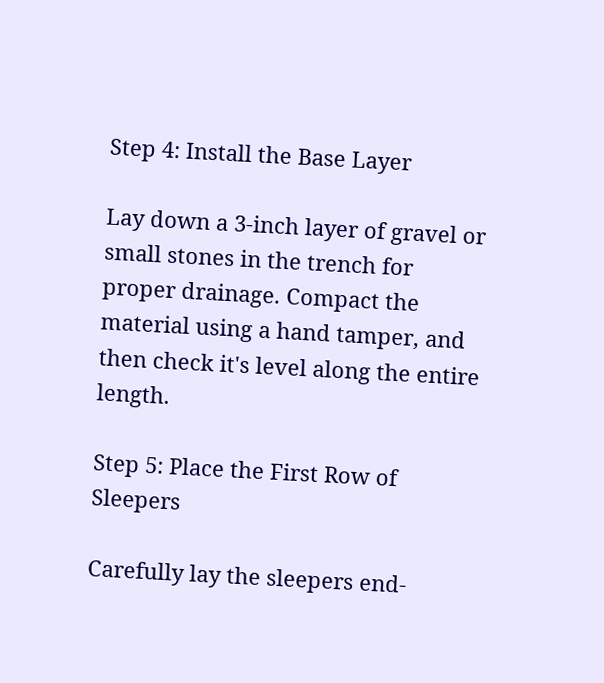Step 4: Install the Base Layer

Lay down a 3-inch layer of gravel or small stones in the trench for proper drainage. Compact the material using a hand tamper, and then check it's level along the entire length.

Step 5: Place the First Row of Sleepers

Carefully lay the sleepers end-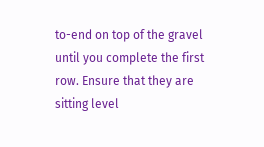to-end on top of the gravel until you complete the first row. Ensure that they are sitting level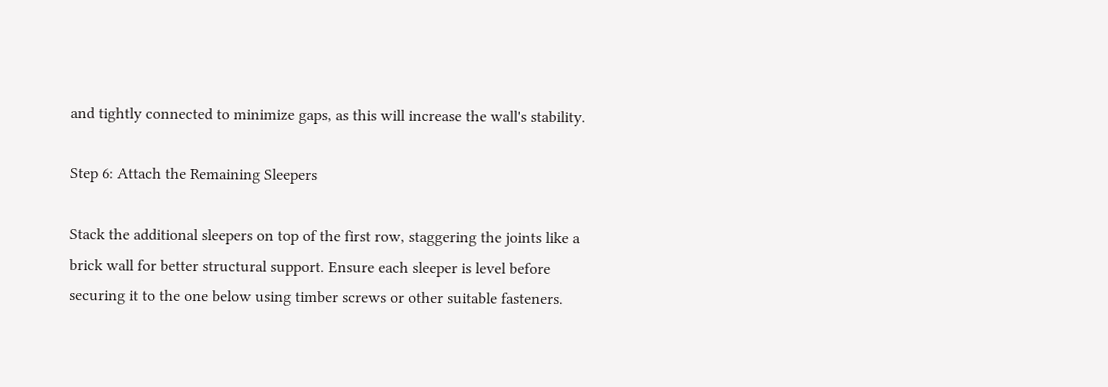and tightly connected to minimize gaps, as this will increase the wall's stability.

Step 6: Attach the Remaining Sleepers

Stack the additional sleepers on top of the first row, staggering the joints like a brick wall for better structural support. Ensure each sleeper is level before securing it to the one below using timber screws or other suitable fasteners.